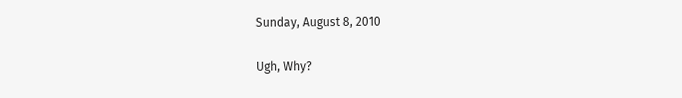Sunday, August 8, 2010

Ugh, Why?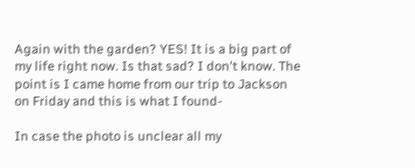Again with the garden? YES! It is a big part of my life right now. Is that sad? I don't know. The point is I came home from our trip to Jackson on Friday and this is what I found-

In case the photo is unclear all my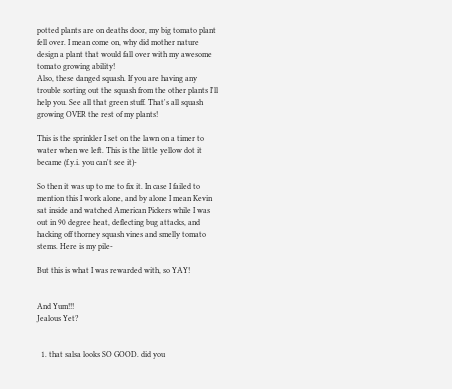potted plants are on deaths door, my big tomato plant fell over. I mean come on, why did mother nature design a plant that would fall over with my awesome tomato growing ability!
Also, these danged squash. If you are having any trouble sorting out the squash from the other plants I'll help you. See all that green stuff. That's all squash growing OVER the rest of my plants!

This is the sprinkler I set on the lawn on a timer to water when we left. This is the little yellow dot it became (f.y.i. you can't see it)-

So then it was up to me to fix it. In case I failed to mention this I work alone, and by alone I mean Kevin sat inside and watched American Pickers while I was out in 90 degree heat, deflecting bug attacks, and hacking off thorney squash vines and smelly tomato stems. Here is my pile-

But this is what I was rewarded with, so YAY!


And Yum!!!
Jealous Yet?


  1. that salsa looks SO GOOD. did you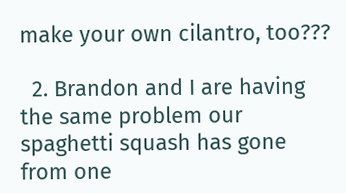make your own cilantro, too???

  2. Brandon and I are having the same problem our spaghetti squash has gone from one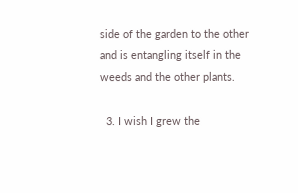side of the garden to the other and is entangling itself in the weeds and the other plants.

  3. I wish I grew the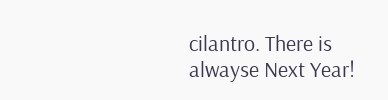cilantro. There is alwayse Next Year!